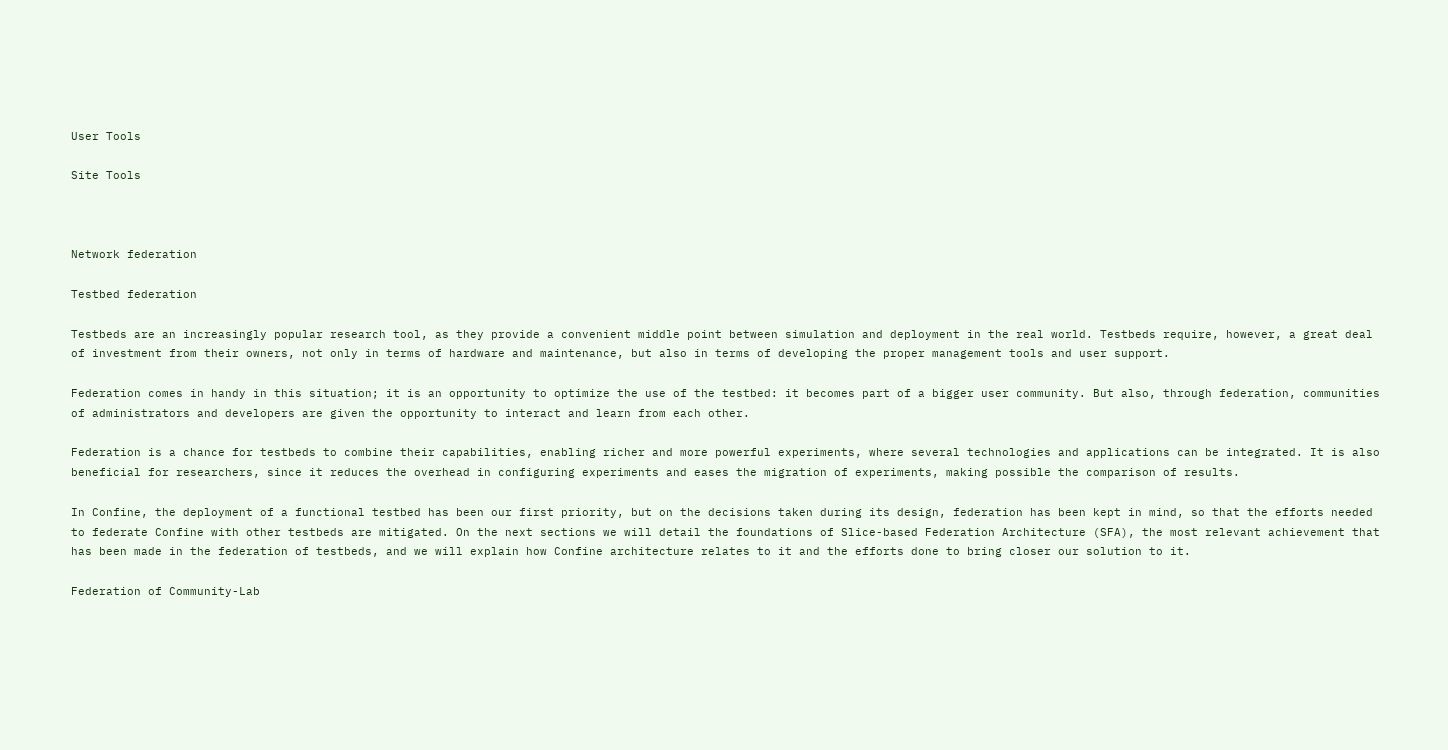User Tools

Site Tools



Network federation

Testbed federation

Testbeds are an increasingly popular research tool, as they provide a convenient middle point between simulation and deployment in the real world. Testbeds require, however, a great deal of investment from their owners, not only in terms of hardware and maintenance, but also in terms of developing the proper management tools and user support.

Federation comes in handy in this situation; it is an opportunity to optimize the use of the testbed: it becomes part of a bigger user community. But also, through federation, communities of administrators and developers are given the opportunity to interact and learn from each other.

Federation is a chance for testbeds to combine their capabilities, enabling richer and more powerful experiments, where several technologies and applications can be integrated. It is also beneficial for researchers, since it reduces the overhead in configuring experiments and eases the migration of experiments, making possible the comparison of results.

In Confine, the deployment of a functional testbed has been our first priority, but on the decisions taken during its design, federation has been kept in mind, so that the efforts needed to federate Confine with other testbeds are mitigated. On the next sections we will detail the foundations of Slice-based Federation Architecture (SFA), the most relevant achievement that has been made in the federation of testbeds, and we will explain how Confine architecture relates to it and the efforts done to bring closer our solution to it.

Federation of Community-Lab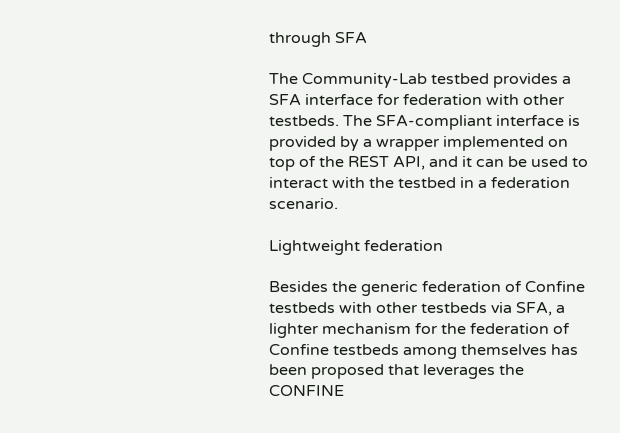through SFA

The Community-Lab testbed provides a SFA interface for federation with other testbeds. The SFA-compliant interface is provided by a wrapper implemented on top of the REST API, and it can be used to interact with the testbed in a federation scenario.

Lightweight federation

Besides the generic federation of Confine testbeds with other testbeds via SFA, a lighter mechanism for the federation of Confine testbeds among themselves has been proposed that leverages the CONFINE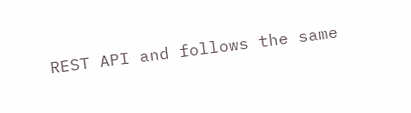REST API and follows the same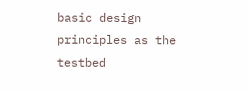basic design principles as the testbed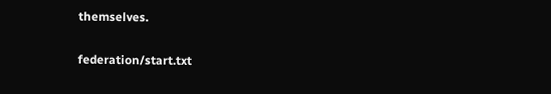themselves.

federation/start.txt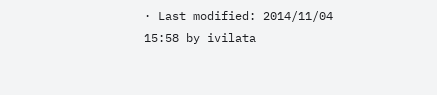· Last modified: 2014/11/04 15:58 by ivilata